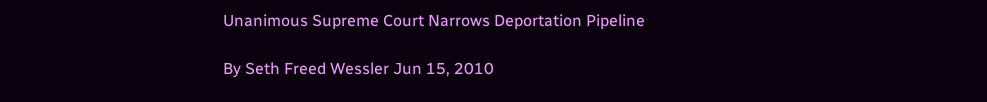Unanimous Supreme Court Narrows Deportation Pipeline

By Seth Freed Wessler Jun 15, 2010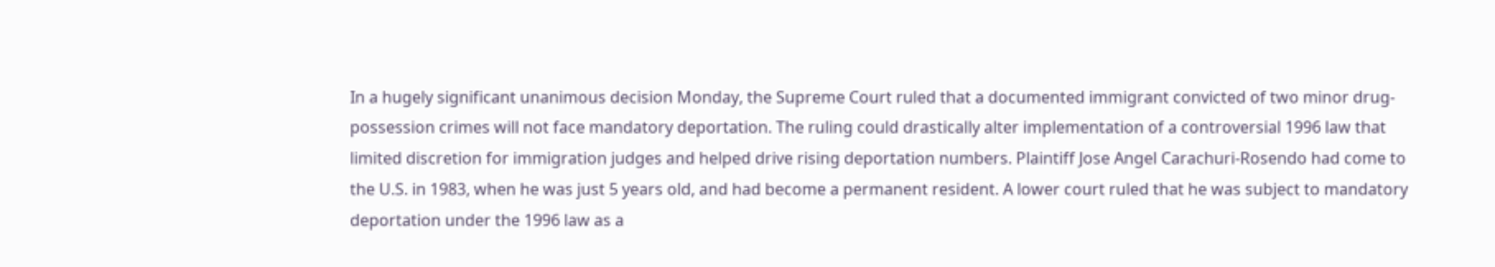In a hugely significant unanimous decision Monday, the Supreme Court ruled that a documented immigrant convicted of two minor drug-possession crimes will not face mandatory deportation. The ruling could drastically alter implementation of a controversial 1996 law that limited discretion for immigration judges and helped drive rising deportation numbers. Plaintiff Jose Angel Carachuri-Rosendo had come to the U.S. in 1983, when he was just 5 years old, and had become a permanent resident. A lower court ruled that he was subject to mandatory deportation under the 1996 law as a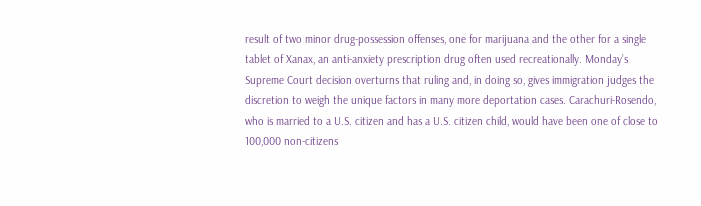result of two minor drug-possession offenses, one for marijuana and the other for a single tablet of Xanax, an anti-anxiety prescription drug often used recreationally. Monday’s Supreme Court decision overturns that ruling and, in doing so, gives immigration judges the discretion to weigh the unique factors in many more deportation cases. Carachuri-Rosendo, who is married to a U.S. citizen and has a U.S. citizen child, would have been one of close to 100,000 non-citizens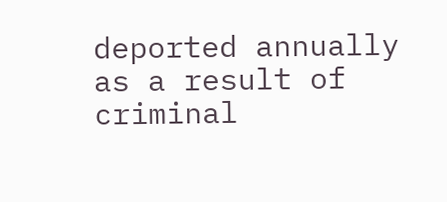deported annually as a result of criminal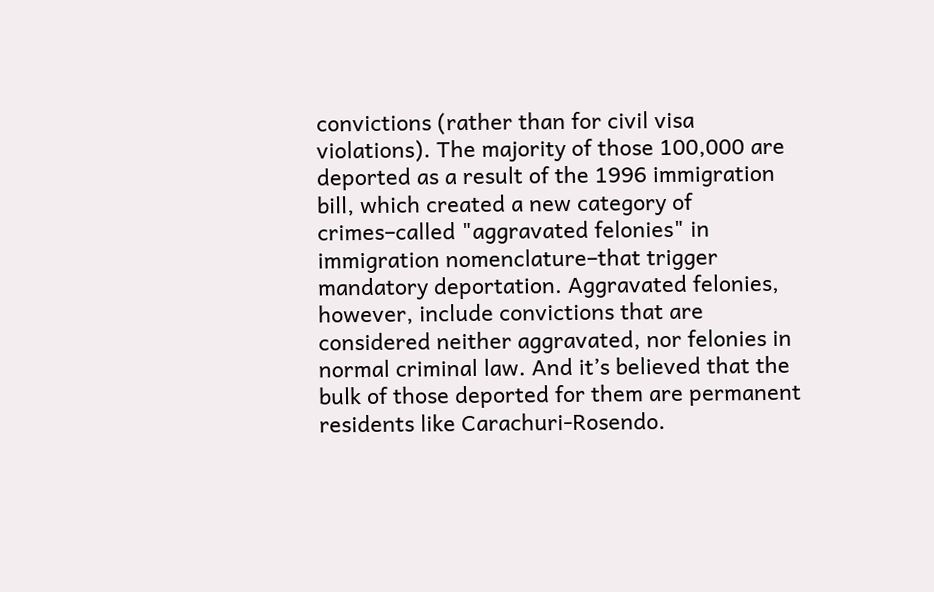convictions (rather than for civil visa violations). The majority of those 100,000 are deported as a result of the 1996 immigration bill, which created a new category of crimes–called "aggravated felonies" in immigration nomenclature–that trigger mandatory deportation. Aggravated felonies, however, include convictions that are considered neither aggravated, nor felonies in normal criminal law. And it’s believed that the bulk of those deported for them are permanent residents like Carachuri-Rosendo.